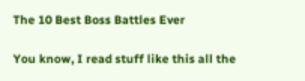The 10 Best Boss Battles Ever

You know, I read stuff like this all the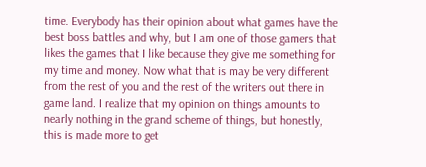time. Everybody has their opinion about what games have the best boss battles and why, but I am one of those gamers that likes the games that I like because they give me something for my time and money. Now what that is may be very different from the rest of you and the rest of the writers out there in game land. I realize that my opinion on things amounts to nearly nothing in the grand scheme of things, but honestly, this is made more to get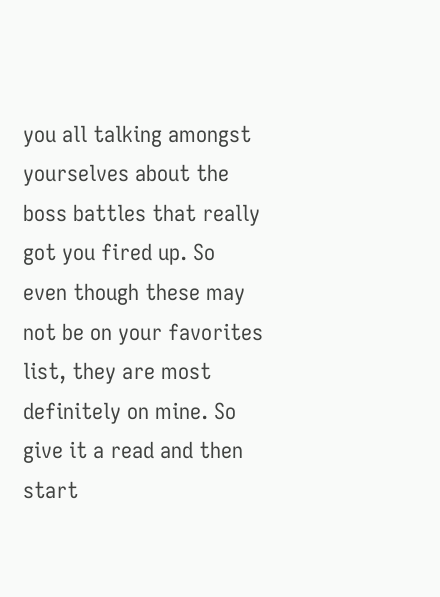you all talking amongst yourselves about the boss battles that really got you fired up. So even though these may not be on your favorites list, they are most definitely on mine. So give it a read and then start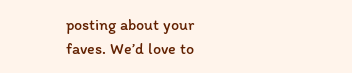posting about your faves. We’d love to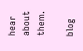hear about them.

blog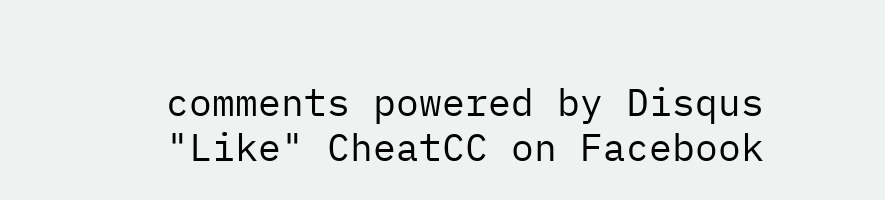comments powered by Disqus
"Like" CheatCC on Facebook